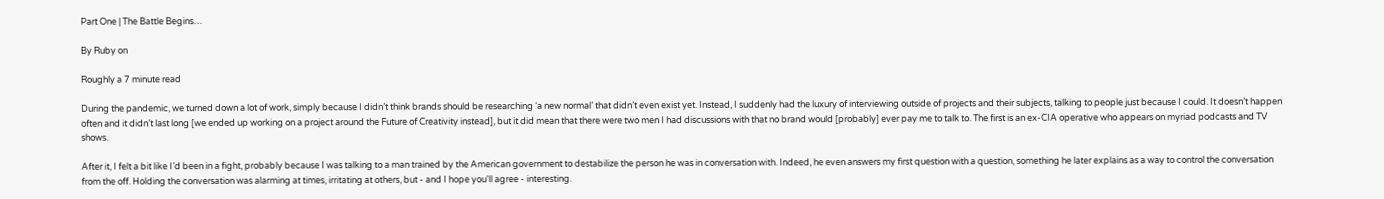Part One | The Battle Begins…

By Ruby on

Roughly a 7 minute read

During the pandemic, we turned down a lot of work, simply because I didn’t think brands should be researching ‘a new normal’ that didn’t even exist yet. Instead, I suddenly had the luxury of interviewing outside of projects and their subjects, talking to people just because I could. It doesn’t happen often and it didn’t last long [we ended up working on a project around the Future of Creativity instead], but it did mean that there were two men I had discussions with that no brand would [probably] ever pay me to talk to. The first is an ex-CIA operative who appears on myriad podcasts and TV shows.

After it, I felt a bit like I’d been in a fight, probably because I was talking to a man trained by the American government to destabilize the person he was in conversation with. Indeed, he even answers my first question with a question, something he later explains as a way to control the conversation from the off. Holding the conversation was alarming at times, irritating at others, but - and I hope you'll agree - interesting.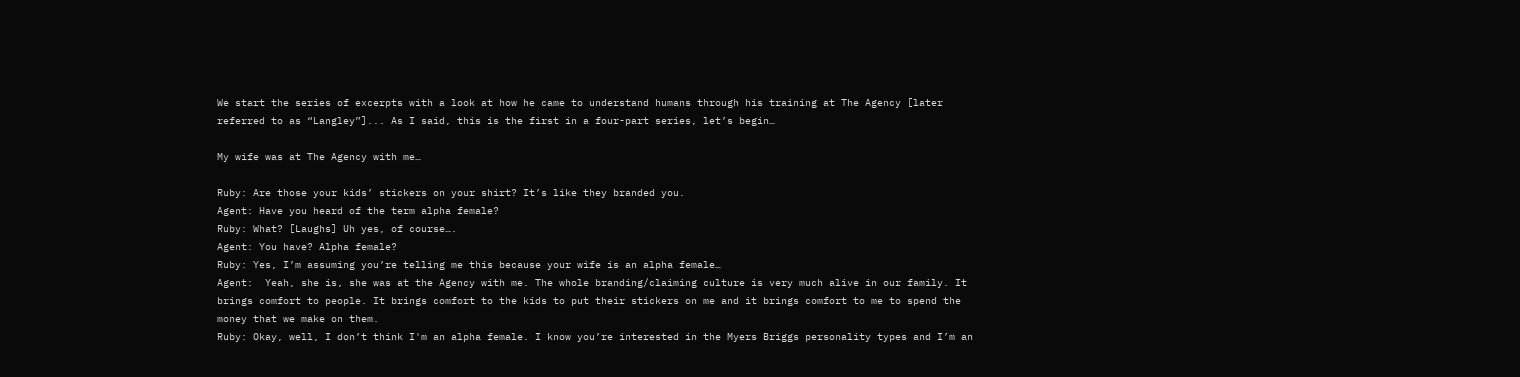We start the series of excerpts with a look at how he came to understand humans through his training at The Agency [later referred to as “Langley”]... As I said, this is the first in a four-part series, let’s begin…

My wife was at The Agency with me…

Ruby: Are those your kids’ stickers on your shirt? It’s like they branded you.
Agent: Have you heard of the term alpha female?
Ruby: What? [Laughs] Uh yes, of course….
Agent: You have? Alpha female?
Ruby: Yes, I’m assuming you’re telling me this because your wife is an alpha female…
Agent:  Yeah, she is, she was at the Agency with me. The whole branding/claiming culture is very much alive in our family. It brings comfort to people. It brings comfort to the kids to put their stickers on me and it brings comfort to me to spend the money that we make on them.
Ruby: Okay, well, I don’t think I'm an alpha female. I know you’re interested in the Myers Briggs personality types and I’m an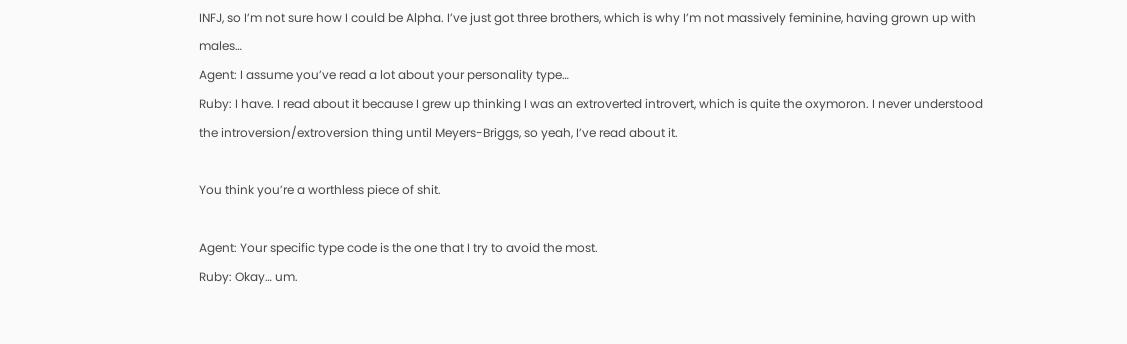INFJ, so I’m not sure how I could be Alpha. I’ve just got three brothers, which is why I’m not massively feminine, having grown up with males…
Agent: I assume you’ve read a lot about your personality type…
Ruby: I have. I read about it because I grew up thinking I was an extroverted introvert, which is quite the oxymoron. I never understood the introversion/extroversion thing until Meyers-Briggs, so yeah, I’ve read about it.

You think you’re a worthless piece of shit.

Agent: Your specific type code is the one that I try to avoid the most.
Ruby: Okay… um.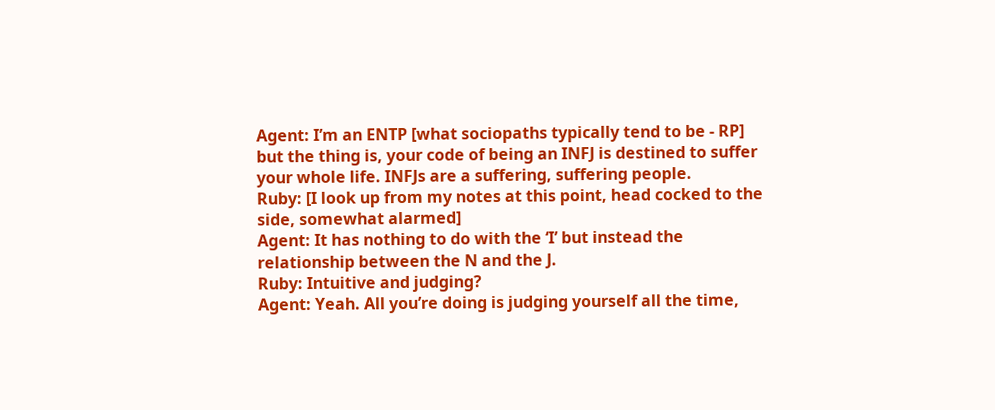Agent: I’m an ENTP [what sociopaths typically tend to be - RP] but the thing is, your code of being an INFJ is destined to suffer your whole life. INFJs are a suffering, suffering people.
Ruby: [I look up from my notes at this point, head cocked to the side, somewhat alarmed]
Agent: It has nothing to do with the ‘I’ but instead the relationship between the N and the J.
Ruby: Intuitive and judging?
Agent: Yeah. All you’re doing is judging yourself all the time,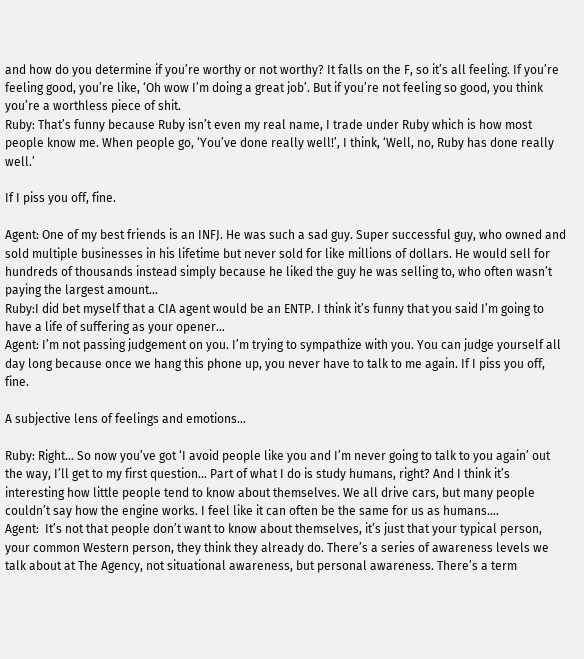and how do you determine if you’re worthy or not worthy? It falls on the F, so it’s all feeling. If you’re feeling good, you’re like, ‘Oh wow I’m doing a great job’. But if you’re not feeling so good, you think you’re a worthless piece of shit.
Ruby: That’s funny because Ruby isn’t even my real name, I trade under Ruby which is how most people know me. When people go, ‘You’ve done really well!’, I think, ‘Well, no, Ruby has done really well.’

If I piss you off, fine.

Agent: One of my best friends is an INFJ. He was such a sad guy. Super successful guy, who owned and sold multiple businesses in his lifetime but never sold for like millions of dollars. He would sell for hundreds of thousands instead simply because he liked the guy he was selling to, who often wasn’t paying the largest amount…
Ruby:I did bet myself that a CIA agent would be an ENTP. I think it’s funny that you said I’m going to have a life of suffering as your opener…
Agent: I’m not passing judgement on you. I’m trying to sympathize with you. You can judge yourself all day long because once we hang this phone up, you never have to talk to me again. If I piss you off, fine.

A subjective lens of feelings and emotions…

Ruby: Right… So now you’ve got ‘I avoid people like you and I’m never going to talk to you again’ out the way, I’ll get to my first question… Part of what I do is study humans, right? And I think it’s interesting how little people tend to know about themselves. We all drive cars, but many people couldn’t say how the engine works. I feel like it can often be the same for us as humans….
Agent:  It’s not that people don’t want to know about themselves, it’s just that your typical person, your common Western person, they think they already do. There’s a series of awareness levels we talk about at The Agency, not situational awareness, but personal awareness. There’s a term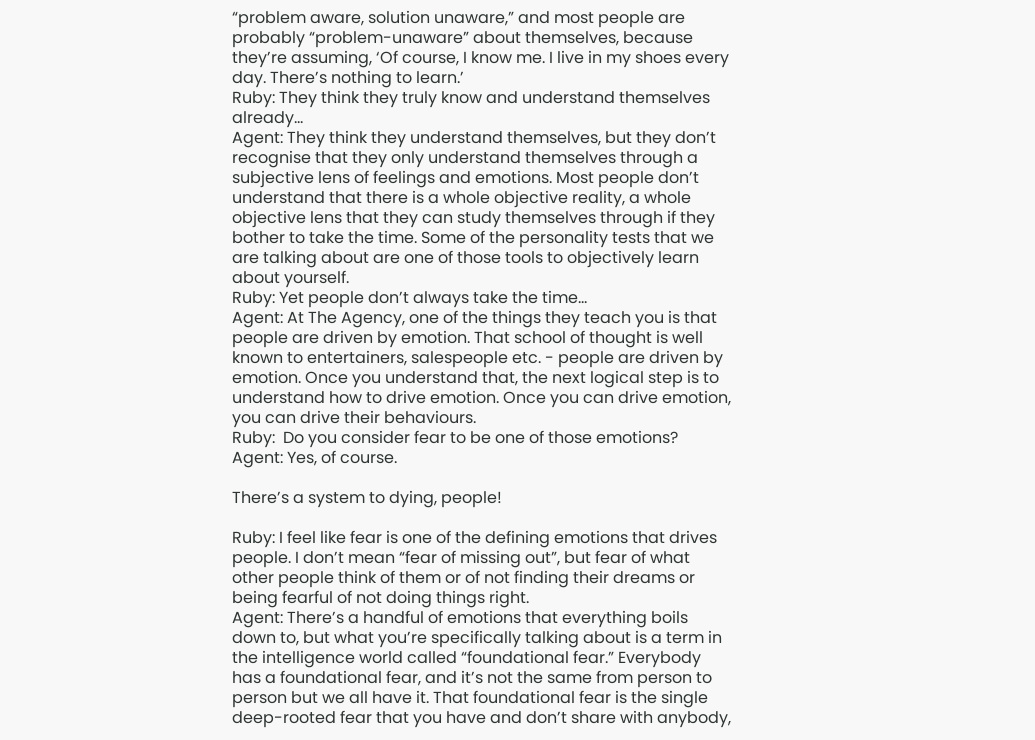“problem aware, solution unaware,” and most people are probably “problem-unaware” about themselves, because they’re assuming, ‘Of course, I know me. I live in my shoes every day. There’s nothing to learn.’
Ruby: They think they truly know and understand themselves already…
Agent: They think they understand themselves, but they don’t recognise that they only understand themselves through a subjective lens of feelings and emotions. Most people don’t understand that there is a whole objective reality, a whole objective lens that they can study themselves through if they bother to take the time. Some of the personality tests that we are talking about are one of those tools to objectively learn about yourself.
Ruby: Yet people don’t always take the time…
Agent: At The Agency, one of the things they teach you is that people are driven by emotion. That school of thought is well known to entertainers, salespeople etc. - people are driven by emotion. Once you understand that, the next logical step is to understand how to drive emotion. Once you can drive emotion, you can drive their behaviours.
Ruby:  Do you consider fear to be one of those emotions?
Agent: Yes, of course.

There’s a system to dying, people!

Ruby: I feel like fear is one of the defining emotions that drives people. I don’t mean “fear of missing out”, but fear of what other people think of them or of not finding their dreams or being fearful of not doing things right.
Agent: There’s a handful of emotions that everything boils down to, but what you’re specifically talking about is a term in the intelligence world called “foundational fear.” Everybody has a foundational fear, and it’s not the same from person to person but we all have it. That foundational fear is the single deep-rooted fear that you have and don’t share with anybody,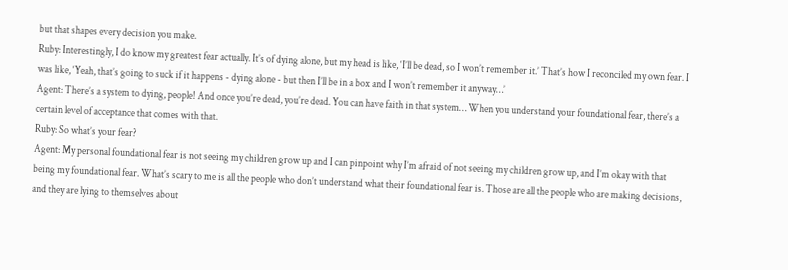but that shapes every decision you make.
Ruby: Interestingly, I do know my greatest fear actually. It’s of dying alone, but my head is like, ‘I’ll be dead, so I won’t remember it.’ That’s how I reconciled my own fear. I was like, ‘Yeah, that’s going to suck if it happens - dying alone - but then I’ll be in a box and I won’t remember it anyway…’
Agent: There’s a system to dying, people! And once you’re dead, you’re dead. You can have faith in that system… When you understand your foundational fear, there’s a certain level of acceptance that comes with that.
Ruby: So what’s your fear?
Agent: My personal foundational fear is not seeing my children grow up and I can pinpoint why I’m afraid of not seeing my children grow up, and I’m okay with that being my foundational fear. What’s scary to me is all the people who don’t understand what their foundational fear is. Those are all the people who are making decisions, and they are lying to themselves about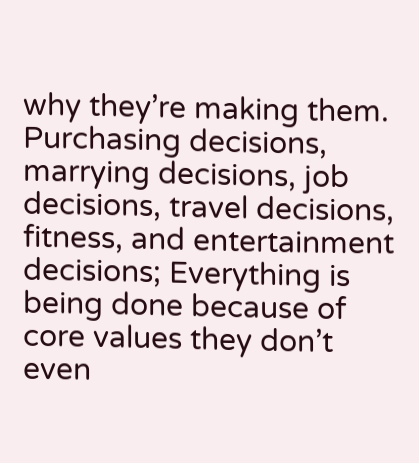why they’re making them. Purchasing decisions, marrying decisions, job decisions, travel decisions, fitness, and entertainment decisions; Everything is being done because of core values they don’t even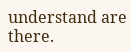understand are there.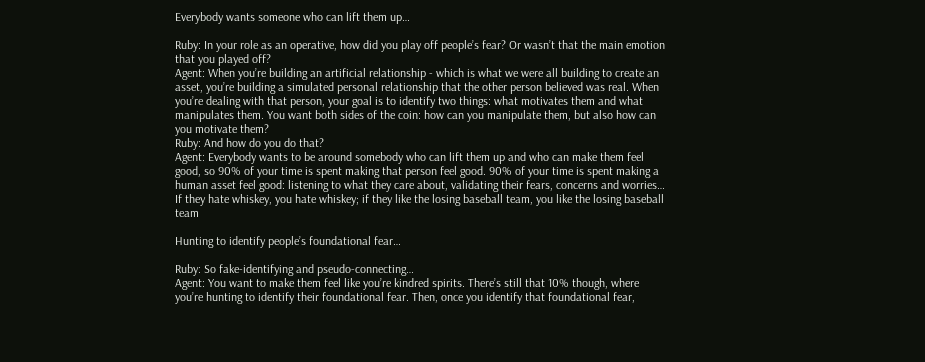Everybody wants someone who can lift them up…

Ruby: In your role as an operative, how did you play off people’s fear? Or wasn’t that the main emotion that you played off?
Agent: When you’re building an artificial relationship - which is what we were all building to create an asset, you’re building a simulated personal relationship that the other person believed was real. When you’re dealing with that person, your goal is to identify two things: what motivates them and what manipulates them. You want both sides of the coin: how can you manipulate them, but also how can you motivate them?
Ruby: And how do you do that?
Agent: Everybody wants to be around somebody who can lift them up and who can make them feel good, so 90% of your time is spent making that person feel good. 90% of your time is spent making a human asset feel good: listening to what they care about, validating their fears, concerns and worries… If they hate whiskey, you hate whiskey; if they like the losing baseball team, you like the losing baseball team

Hunting to identify people’s foundational fear…

Ruby: So fake-identifying and pseudo-connecting…
Agent: You want to make them feel like you’re kindred spirits. There’s still that 10% though, where you’re hunting to identify their foundational fear. Then, once you identify that foundational fear,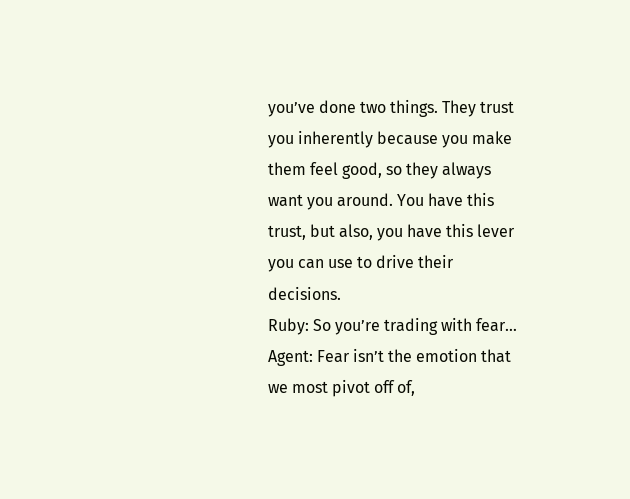you’ve done two things. They trust you inherently because you make them feel good, so they always want you around. You have this trust, but also, you have this lever you can use to drive their decisions.
Ruby: So you’re trading with fear…
Agent: Fear isn’t the emotion that we most pivot off of,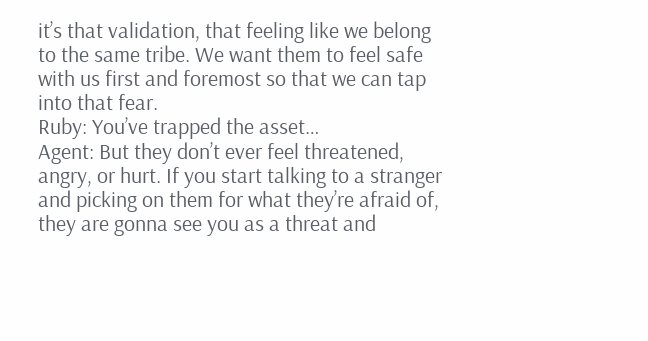it’s that validation, that feeling like we belong to the same tribe. We want them to feel safe with us first and foremost so that we can tap into that fear.
Ruby: You’ve trapped the asset…
Agent: But they don’t ever feel threatened, angry, or hurt. If you start talking to a stranger and picking on them for what they’re afraid of, they are gonna see you as a threat and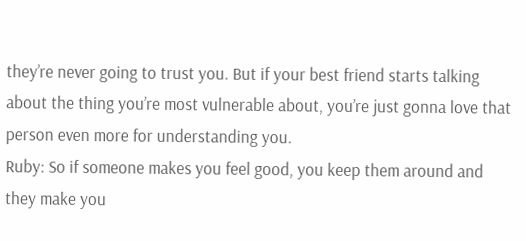they’re never going to trust you. But if your best friend starts talking about the thing you’re most vulnerable about, you’re just gonna love that person even more for understanding you.
Ruby: So if someone makes you feel good, you keep them around and they make you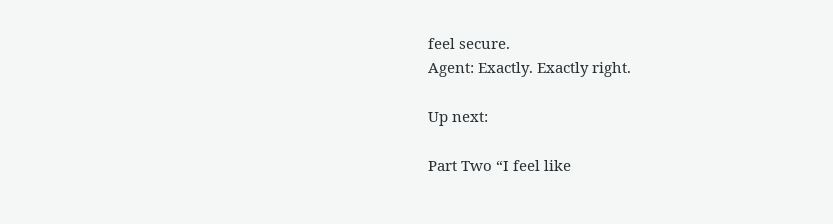feel secure.
Agent: Exactly. Exactly right.

Up next:

Part Two “I feel like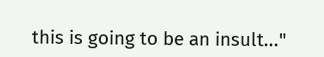this is going to be an insult..."